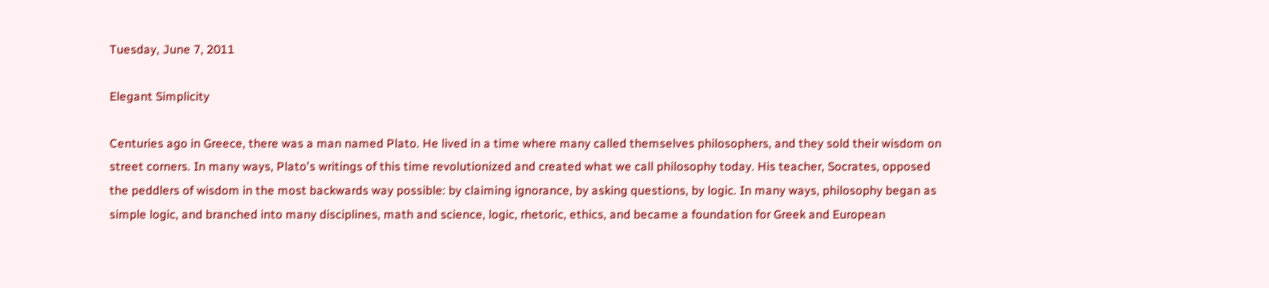Tuesday, June 7, 2011

Elegant Simplicity

Centuries ago in Greece, there was a man named Plato. He lived in a time where many called themselves philosophers, and they sold their wisdom on street corners. In many ways, Plato's writings of this time revolutionized and created what we call philosophy today. His teacher, Socrates, opposed the peddlers of wisdom in the most backwards way possible: by claiming ignorance, by asking questions, by logic. In many ways, philosophy began as simple logic, and branched into many disciplines, math and science, logic, rhetoric, ethics, and became a foundation for Greek and European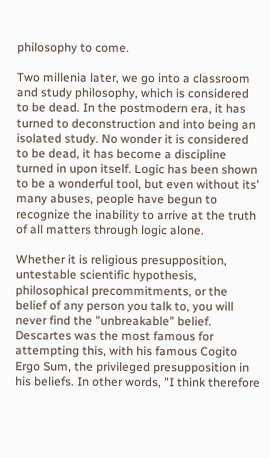philosophy to come.

Two millenia later, we go into a classroom and study philosophy, which is considered to be dead. In the postmodern era, it has turned to deconstruction and into being an isolated study. No wonder it is considered to be dead, it has become a discipline turned in upon itself. Logic has been shown to be a wonderful tool, but even without its' many abuses, people have begun to recognize the inability to arrive at the truth of all matters through logic alone.

Whether it is religious presupposition, untestable scientific hypothesis, philosophical precommitments, or the belief of any person you talk to, you will never find the "unbreakable" belief. Descartes was the most famous for attempting this, with his famous Cogito Ergo Sum, the privileged presupposition in his beliefs. In other words, "I think therefore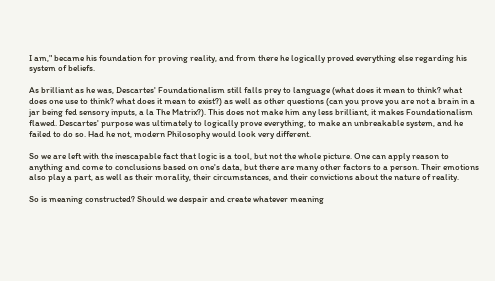I am," became his foundation for proving reality, and from there he logically proved everything else regarding his system of beliefs.

As brilliant as he was, Descartes' Foundationalism still falls prey to language (what does it mean to think? what does one use to think? what does it mean to exist?) as well as other questions (can you prove you are not a brain in a jar being fed sensory inputs, a la The Matrix?). This does not make him any less brilliant, it makes Foundationalism flawed. Descartes' purpose was ultimately to logically prove everything, to make an unbreakable system, and he failed to do so. Had he not, modern Philosophy would look very different.

So we are left with the inescapable fact that logic is a tool, but not the whole picture. One can apply reason to anything and come to conclusions based on one's data, but there are many other factors to a person. Their emotions also play a part, as well as their morality, their circumstances, and their convictions about the nature of reality.

So is meaning constructed? Should we despair and create whatever meaning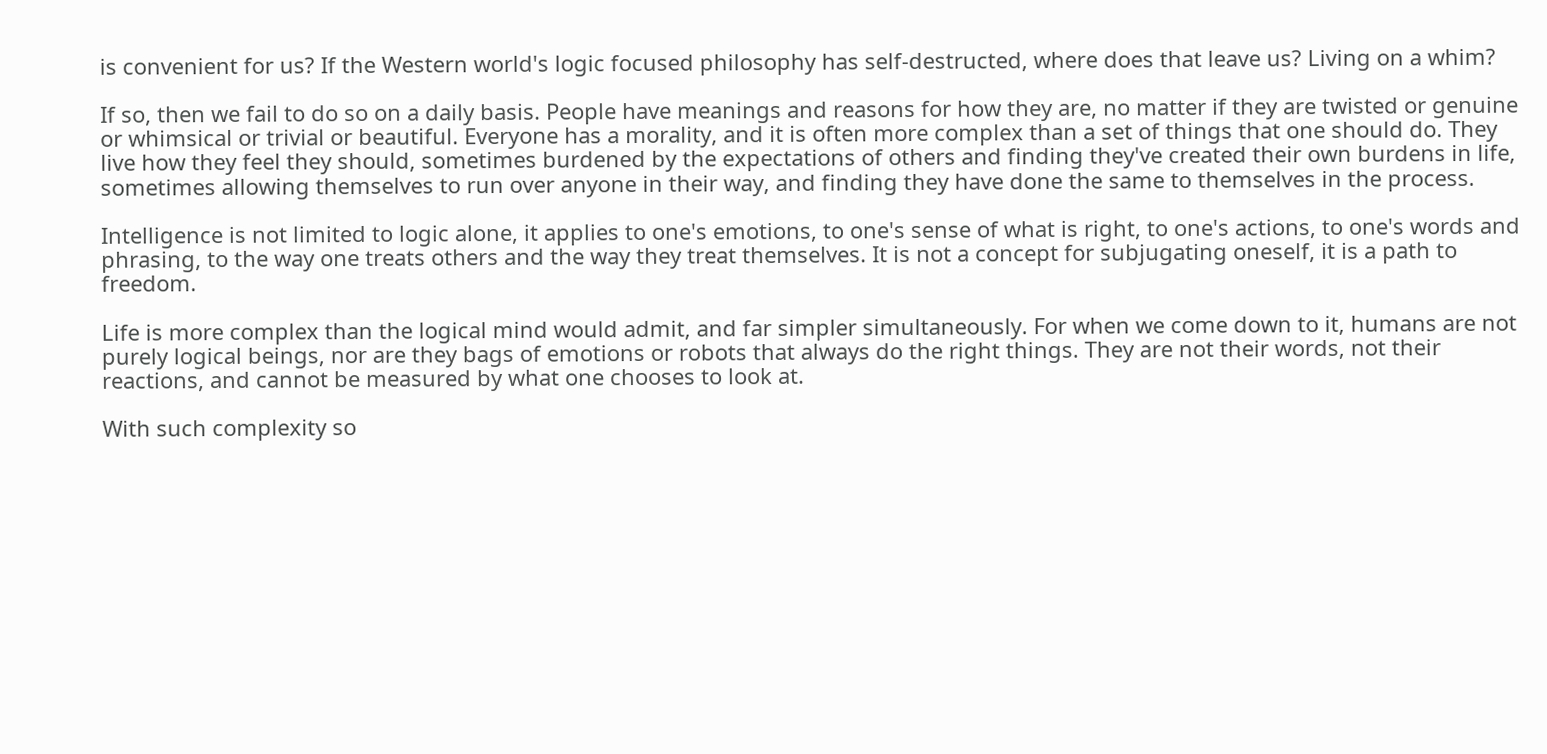is convenient for us? If the Western world's logic focused philosophy has self-destructed, where does that leave us? Living on a whim?

If so, then we fail to do so on a daily basis. People have meanings and reasons for how they are, no matter if they are twisted or genuine or whimsical or trivial or beautiful. Everyone has a morality, and it is often more complex than a set of things that one should do. They live how they feel they should, sometimes burdened by the expectations of others and finding they've created their own burdens in life, sometimes allowing themselves to run over anyone in their way, and finding they have done the same to themselves in the process.

Intelligence is not limited to logic alone, it applies to one's emotions, to one's sense of what is right, to one's actions, to one's words and phrasing, to the way one treats others and the way they treat themselves. It is not a concept for subjugating oneself, it is a path to freedom.

Life is more complex than the logical mind would admit, and far simpler simultaneously. For when we come down to it, humans are not purely logical beings, nor are they bags of emotions or robots that always do the right things. They are not their words, not their reactions, and cannot be measured by what one chooses to look at.

With such complexity so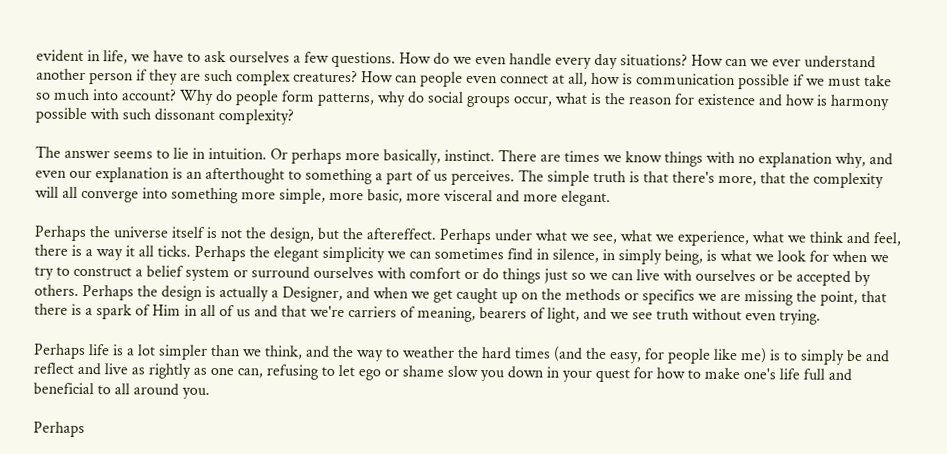evident in life, we have to ask ourselves a few questions. How do we even handle every day situations? How can we ever understand another person if they are such complex creatures? How can people even connect at all, how is communication possible if we must take so much into account? Why do people form patterns, why do social groups occur, what is the reason for existence and how is harmony possible with such dissonant complexity?

The answer seems to lie in intuition. Or perhaps more basically, instinct. There are times we know things with no explanation why, and even our explanation is an afterthought to something a part of us perceives. The simple truth is that there's more, that the complexity will all converge into something more simple, more basic, more visceral and more elegant.

Perhaps the universe itself is not the design, but the aftereffect. Perhaps under what we see, what we experience, what we think and feel, there is a way it all ticks. Perhaps the elegant simplicity we can sometimes find in silence, in simply being, is what we look for when we try to construct a belief system or surround ourselves with comfort or do things just so we can live with ourselves or be accepted by others. Perhaps the design is actually a Designer, and when we get caught up on the methods or specifics we are missing the point, that there is a spark of Him in all of us and that we're carriers of meaning, bearers of light, and we see truth without even trying.

Perhaps life is a lot simpler than we think, and the way to weather the hard times (and the easy, for people like me) is to simply be and reflect and live as rightly as one can, refusing to let ego or shame slow you down in your quest for how to make one's life full and beneficial to all around you.

Perhaps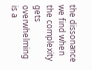the dissonance we find when the complexity gets overwhelming is a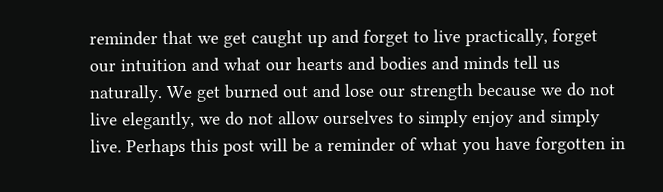reminder that we get caught up and forget to live practically, forget our intuition and what our hearts and bodies and minds tell us naturally. We get burned out and lose our strength because we do not live elegantly, we do not allow ourselves to simply enjoy and simply live. Perhaps this post will be a reminder of what you have forgotten in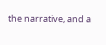the narrative, and a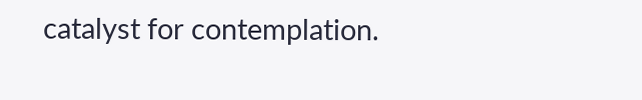catalyst for contemplation.